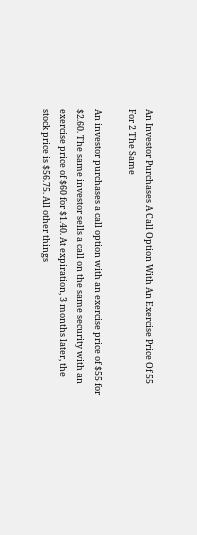An Investor Purchases A Call Option With An Exercise Price Of 55 For 2 The Same

An investor purchases a call option with an exercise price of $55 for $2.60. The same investor sells a call on the same security with an exercise price of $60 for $1.40. At expiration, 3 months later, the stock price is $56.75. All other things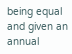being equal and given an annual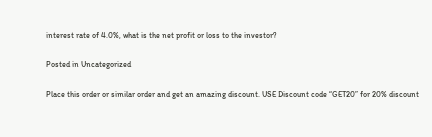interest rate of 4.0%, what is the net profit or loss to the investor?

Posted in Uncategorized

Place this order or similar order and get an amazing discount. USE Discount code “GET20” for 20% discount